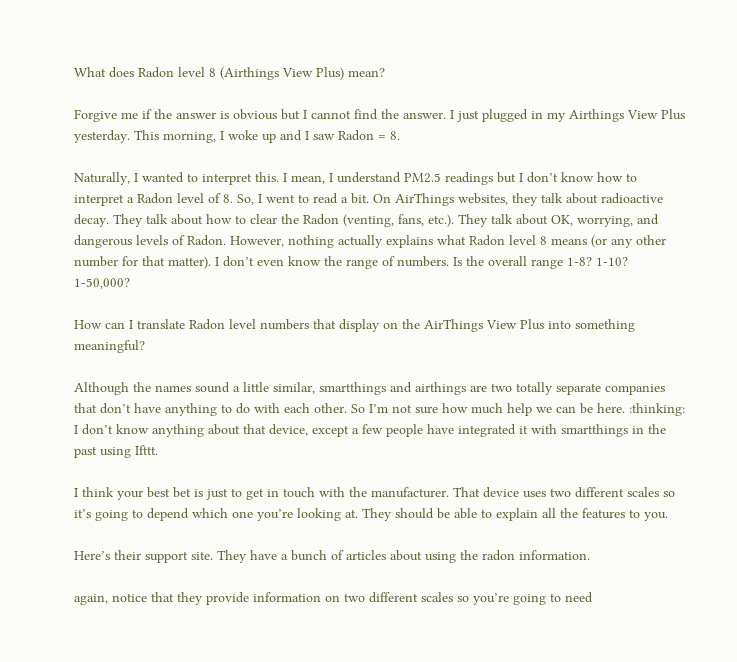What does Radon level 8 (Airthings View Plus) mean?

Forgive me if the answer is obvious but I cannot find the answer. I just plugged in my Airthings View Plus yesterday. This morning, I woke up and I saw Radon = 8.

Naturally, I wanted to interpret this. I mean, I understand PM2.5 readings but I don’t know how to interpret a Radon level of 8. So, I went to read a bit. On AirThings websites, they talk about radioactive decay. They talk about how to clear the Radon (venting, fans, etc.). They talk about OK, worrying, and dangerous levels of Radon. However, nothing actually explains what Radon level 8 means (or any other number for that matter). I don’t even know the range of numbers. Is the overall range 1-8? 1-10? 1-50,000?

How can I translate Radon level numbers that display on the AirThings View Plus into something meaningful?

Although the names sound a little similar, smartthings and airthings are two totally separate companies that don’t have anything to do with each other. So I’m not sure how much help we can be here. :thinking: I don’t know anything about that device, except a few people have integrated it with smartthings in the past using Ifttt.

I think your best bet is just to get in touch with the manufacturer. That device uses two different scales so it’s going to depend which one you’re looking at. They should be able to explain all the features to you.

Here’s their support site. They have a bunch of articles about using the radon information.

again, notice that they provide information on two different scales so you’re going to need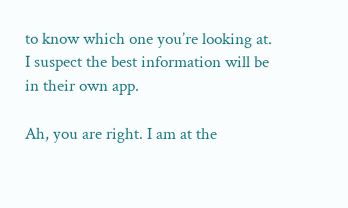to know which one you’re looking at. I suspect the best information will be in their own app.

Ah, you are right. I am at the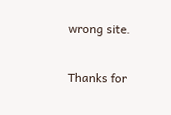wrong site.

Thanks for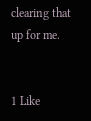clearing that up for me.


1 Like